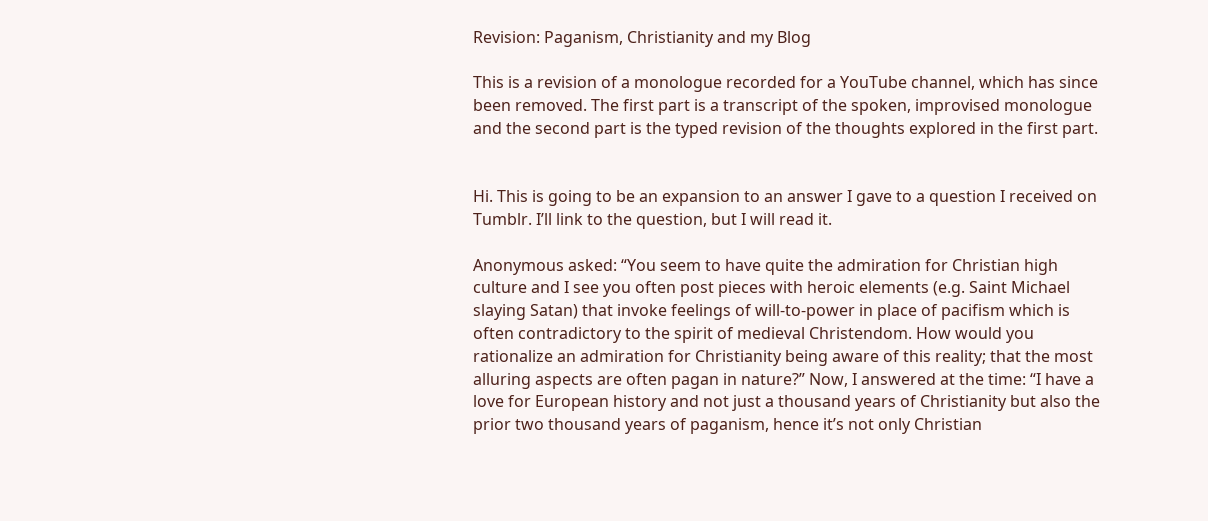Revision: Paganism, Christianity and my Blog

This is a revision of a monologue recorded for a YouTube channel, which has since been removed. The first part is a transcript of the spoken, improvised monologue and the second part is the typed revision of the thoughts explored in the first part.


Hi. This is going to be an expansion to an answer I gave to a question I received on Tumblr. I’ll link to the question, but I will read it.

Anonymous asked: “You seem to have quite the admiration for Christian high culture and I see you often post pieces with heroic elements (e.g. Saint Michael slaying Satan) that invoke feelings of will-to-power in place of pacifism which is often contradictory to the spirit of medieval Christendom. How would you rationalize an admiration for Christianity being aware of this reality; that the most alluring aspects are often pagan in nature?” Now, I answered at the time: “I have a love for European history and not just a thousand years of Christianity but also the prior two thousand years of paganism, hence it’s not only Christian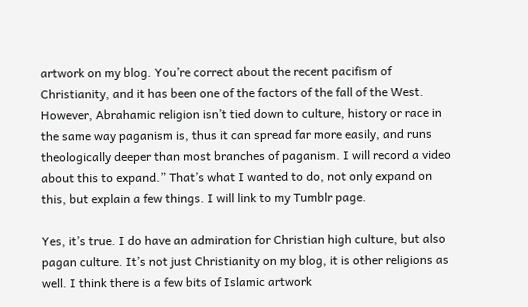artwork on my blog. You’re correct about the recent pacifism of Christianity, and it has been one of the factors of the fall of the West. However, Abrahamic religion isn’t tied down to culture, history or race in the same way paganism is, thus it can spread far more easily, and runs theologically deeper than most branches of paganism. I will record a video about this to expand.” That’s what I wanted to do, not only expand on this, but explain a few things. I will link to my Tumblr page.

Yes, it’s true. I do have an admiration for Christian high culture, but also pagan culture. It’s not just Christianity on my blog, it is other religions as well. I think there is a few bits of Islamic artwork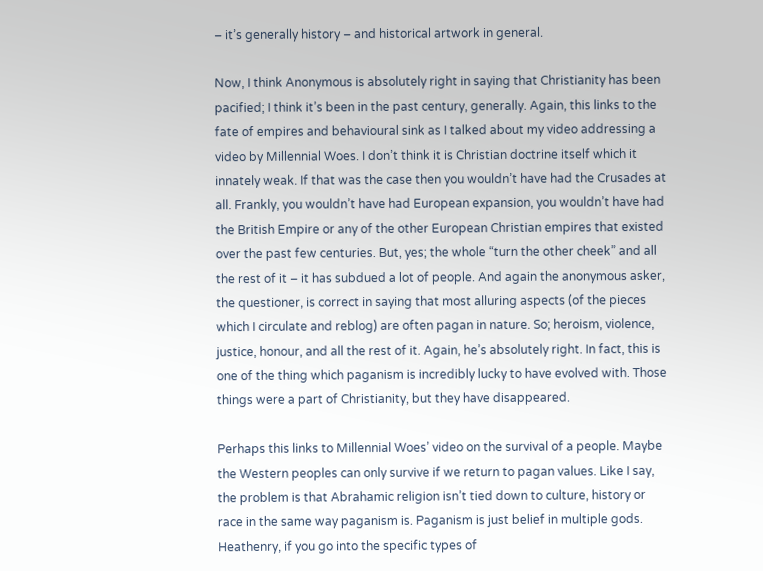– it’s generally history – and historical artwork in general.

Now, I think Anonymous is absolutely right in saying that Christianity has been pacified; I think it’s been in the past century, generally. Again, this links to the fate of empires and behavioural sink as I talked about my video addressing a video by Millennial Woes. I don’t think it is Christian doctrine itself which it innately weak. If that was the case then you wouldn’t have had the Crusades at all. Frankly, you wouldn’t have had European expansion, you wouldn’t have had the British Empire or any of the other European Christian empires that existed over the past few centuries. But, yes; the whole “turn the other cheek” and all the rest of it – it has subdued a lot of people. And again the anonymous asker, the questioner, is correct in saying that most alluring aspects (of the pieces which I circulate and reblog) are often pagan in nature. So; heroism, violence, justice, honour, and all the rest of it. Again, he’s absolutely right. In fact, this is one of the thing which paganism is incredibly lucky to have evolved with. Those things were a part of Christianity, but they have disappeared.

Perhaps this links to Millennial Woes’ video on the survival of a people. Maybe the Western peoples can only survive if we return to pagan values. Like I say, the problem is that Abrahamic religion isn’t tied down to culture, history or race in the same way paganism is. Paganism is just belief in multiple gods. Heathenry, if you go into the specific types of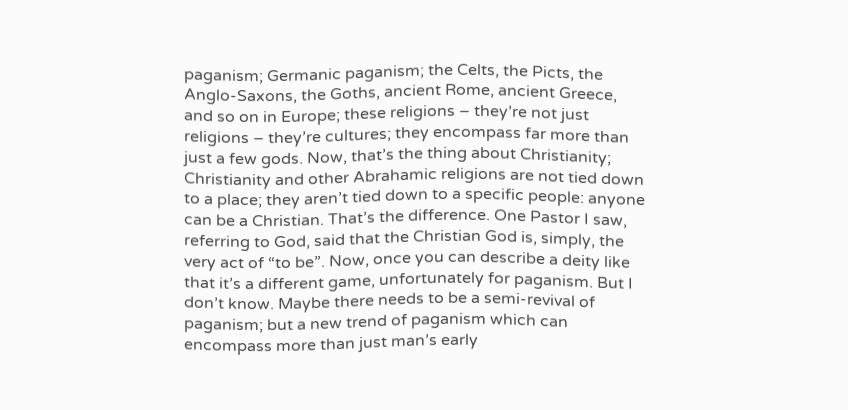paganism; Germanic paganism; the Celts, the Picts, the Anglo-Saxons, the Goths, ancient Rome, ancient Greece, and so on in Europe; these religions – they’re not just religions – they’re cultures; they encompass far more than just a few gods. Now, that’s the thing about Christianity; Christianity and other Abrahamic religions are not tied down to a place; they aren’t tied down to a specific people: anyone can be a Christian. That’s the difference. One Pastor I saw, referring to God, said that the Christian God is, simply, the very act of “to be”. Now, once you can describe a deity like that it’s a different game, unfortunately for paganism. But I don’t know. Maybe there needs to be a semi-revival of paganism; but a new trend of paganism which can encompass more than just man’s early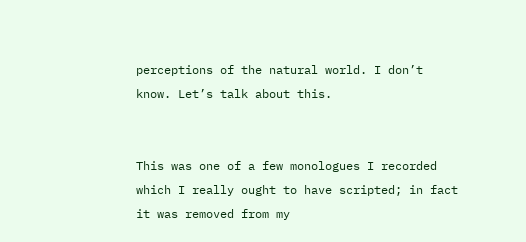perceptions of the natural world. I don’t know. Let’s talk about this.


This was one of a few monologues I recorded which I really ought to have scripted; in fact it was removed from my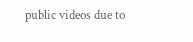public videos due to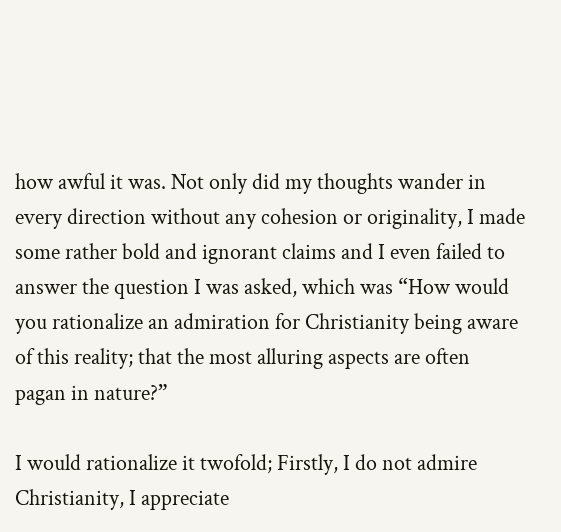how awful it was. Not only did my thoughts wander in every direction without any cohesion or originality, I made some rather bold and ignorant claims and I even failed to answer the question I was asked, which was “How would you rationalize an admiration for Christianity being aware of this reality; that the most alluring aspects are often pagan in nature?”

I would rationalize it twofold; Firstly, I do not admire Christianity, I appreciate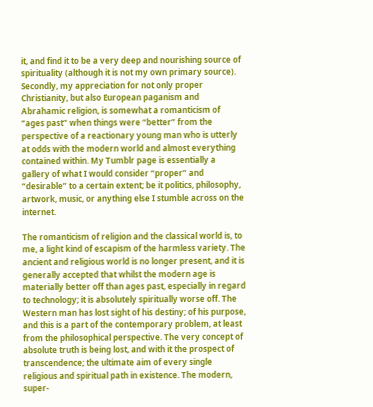it, and find it to be a very deep and nourishing source of spirituality (although it is not my own primary source). Secondly, my appreciation for not only proper Christianity, but also European paganism and Abrahamic religion, is somewhat a romanticism of “ages past” when things were “better” from the perspective of a reactionary young man who is utterly at odds with the modern world and almost everything contained within. My Tumblr page is essentially a gallery of what I would consider “proper” and “desirable” to a certain extent; be it politics, philosophy, artwork, music, or anything else I stumble across on the internet.

The romanticism of religion and the classical world is, to me, a light kind of escapism of the harmless variety. The ancient and religious world is no longer present, and it is generally accepted that whilst the modern age is materially better off than ages past, especially in regard to technology; it is absolutely spiritually worse off. The Western man has lost sight of his destiny; of his purpose, and this is a part of the contemporary problem, at least from the philosophical perspective. The very concept of absolute truth is being lost, and with it the prospect of transcendence; the ultimate aim of every single religious and spiritual path in existence. The modern, super-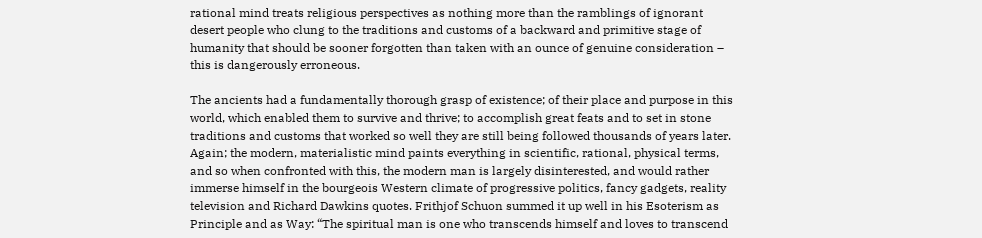rational mind treats religious perspectives as nothing more than the ramblings of ignorant desert people who clung to the traditions and customs of a backward and primitive stage of humanity that should be sooner forgotten than taken with an ounce of genuine consideration – this is dangerously erroneous.

The ancients had a fundamentally thorough grasp of existence; of their place and purpose in this world, which enabled them to survive and thrive; to accomplish great feats and to set in stone traditions and customs that worked so well they are still being followed thousands of years later. Again; the modern, materialistic mind paints everything in scientific, rational, physical terms, and so when confronted with this, the modern man is largely disinterested, and would rather immerse himself in the bourgeois Western climate of progressive politics, fancy gadgets, reality television and Richard Dawkins quotes. Frithjof Schuon summed it up well in his Esoterism as Principle and as Way: “The spiritual man is one who transcends himself and loves to transcend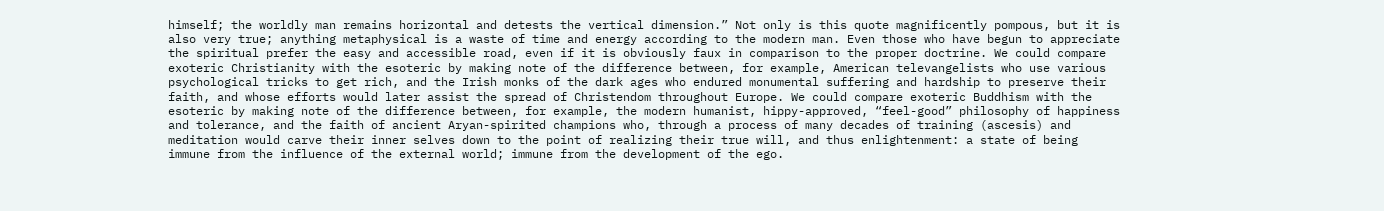himself; the worldly man remains horizontal and detests the vertical dimension.” Not only is this quote magnificently pompous, but it is also very true; anything metaphysical is a waste of time and energy according to the modern man. Even those who have begun to appreciate the spiritual prefer the easy and accessible road, even if it is obviously faux in comparison to the proper doctrine. We could compare exoteric Christianity with the esoteric by making note of the difference between, for example, American televangelists who use various psychological tricks to get rich, and the Irish monks of the dark ages who endured monumental suffering and hardship to preserve their faith, and whose efforts would later assist the spread of Christendom throughout Europe. We could compare exoteric Buddhism with the esoteric by making note of the difference between, for example, the modern humanist, hippy-approved, “feel-good” philosophy of happiness and tolerance, and the faith of ancient Aryan-spirited champions who, through a process of many decades of training (ascesis) and meditation would carve their inner selves down to the point of realizing their true will, and thus enlightenment: a state of being immune from the influence of the external world; immune from the development of the ego.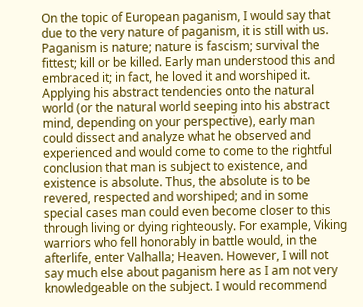On the topic of European paganism, I would say that due to the very nature of paganism, it is still with us. Paganism is nature; nature is fascism; survival the fittest; kill or be killed. Early man understood this and embraced it; in fact, he loved it and worshiped it. Applying his abstract tendencies onto the natural world (or the natural world seeping into his abstract mind, depending on your perspective), early man could dissect and analyze what he observed and experienced and would come to come to the rightful conclusion that man is subject to existence, and existence is absolute. Thus, the absolute is to be revered, respected and worshiped; and in some special cases man could even become closer to this through living or dying righteously. For example, Viking warriors who fell honorably in battle would, in the afterlife, enter Valhalla; Heaven. However, I will not say much else about paganism here as I am not very knowledgeable on the subject. I would recommend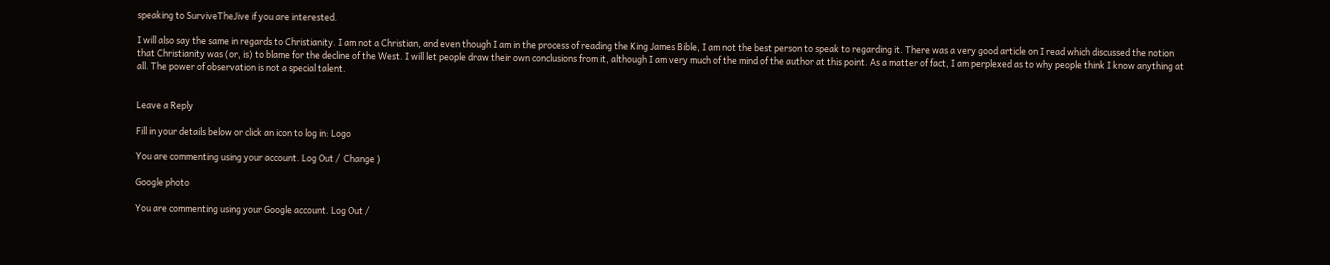speaking to SurviveTheJive if you are interested.

I will also say the same in regards to Christianity. I am not a Christian, and even though I am in the process of reading the King James Bible, I am not the best person to speak to regarding it. There was a very good article on I read which discussed the notion that Christianity was (or, is) to blame for the decline of the West. I will let people draw their own conclusions from it, although I am very much of the mind of the author at this point. As a matter of fact, I am perplexed as to why people think I know anything at all. The power of observation is not a special talent.


Leave a Reply

Fill in your details below or click an icon to log in: Logo

You are commenting using your account. Log Out /  Change )

Google photo

You are commenting using your Google account. Log Out /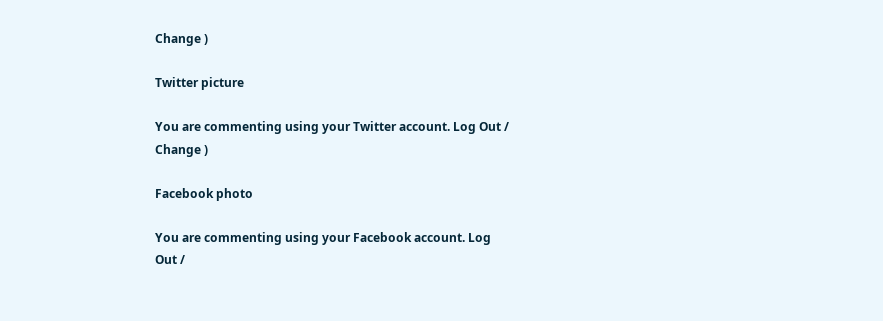Change )

Twitter picture

You are commenting using your Twitter account. Log Out /  Change )

Facebook photo

You are commenting using your Facebook account. Log Out /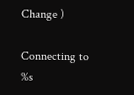Change )

Connecting to %s